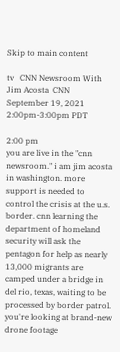Skip to main content

tv   CNN Newsroom With Jim Acosta  CNN  September 19, 2021 2:00pm-3:00pm PDT

2:00 pm
you are live in the "cnn newsroom." i am jim acosta in washington. more support is needed to control the crisis at the u.s. border. cnn learning the department of homeland security will ask the pentagon for help as nearly 13,000 migrants are camped under a bridge in del rio, texas, waiting to be processed by border patrol. you're looking at brand-new drone footage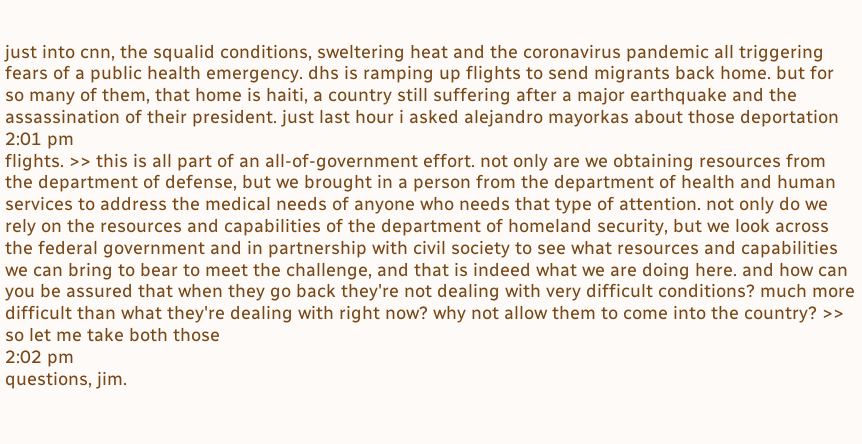just into cnn, the squalid conditions, sweltering heat and the coronavirus pandemic all triggering fears of a public health emergency. dhs is ramping up flights to send migrants back home. but for so many of them, that home is haiti, a country still suffering after a major earthquake and the assassination of their president. just last hour i asked alejandro mayorkas about those deportation
2:01 pm
flights. >> this is all part of an all-of-government effort. not only are we obtaining resources from the department of defense, but we brought in a person from the department of health and human services to address the medical needs of anyone who needs that type of attention. not only do we rely on the resources and capabilities of the department of homeland security, but we look across the federal government and in partnership with civil society to see what resources and capabilities we can bring to bear to meet the challenge, and that is indeed what we are doing here. and how can you be assured that when they go back they're not dealing with very difficult conditions? much more difficult than what they're dealing with right now? why not allow them to come into the country? >> so let me take both those
2:02 pm
questions, jim.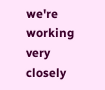we're working very closely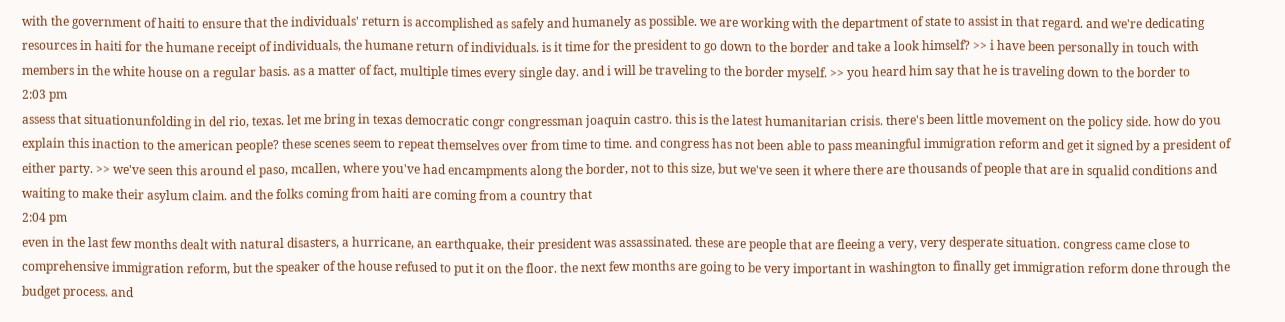with the government of haiti to ensure that the individuals' return is accomplished as safely and humanely as possible. we are working with the department of state to assist in that regard. and we're dedicating resources in haiti for the humane receipt of individuals, the humane return of individuals. is it time for the president to go down to the border and take a look himself? >> i have been personally in touch with members in the white house on a regular basis. as a matter of fact, multiple times every single day. and i will be traveling to the border myself. >> you heard him say that he is traveling down to the border to
2:03 pm
assess that situationunfolding in del rio, texas. let me bring in texas democratic congr congressman joaquin castro. this is the latest humanitarian crisis. there's been little movement on the policy side. how do you explain this inaction to the american people? these scenes seem to repeat themselves over from time to time. and congress has not been able to pass meaningful immigration reform and get it signed by a president of either party. >> we've seen this around el paso, mcallen, where you've had encampments along the border, not to this size, but we've seen it where there are thousands of people that are in squalid conditions and waiting to make their asylum claim. and the folks coming from haiti are coming from a country that
2:04 pm
even in the last few months dealt with natural disasters, a hurricane, an earthquake, their president was assassinated. these are people that are fleeing a very, very desperate situation. congress came close to comprehensive immigration reform, but the speaker of the house refused to put it on the floor. the next few months are going to be very important in washington to finally get immigration reform done through the budget process. and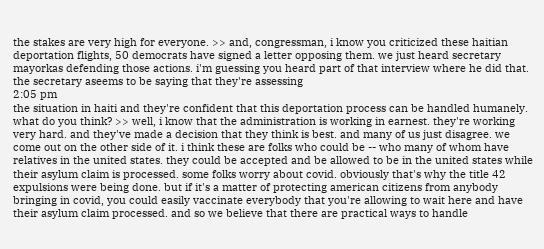the stakes are very high for everyone. >> and, congressman, i know you criticized these haitian deportation flights, 50 democrats have signed a letter opposing them. we just heard secretary mayorkas defending those actions. i'm guessing you heard part of that interview where he did that. the secretary aseems to be saying that they're assessing
2:05 pm
the situation in haiti and they're confident that this deportation process can be handled humanely. what do you think? >> well, i know that the administration is working in earnest. they're working very hard. and they've made a decision that they think is best. and many of us just disagree. we come out on the other side of it. i think these are folks who could be -- who many of whom have relatives in the united states. they could be accepted and be allowed to be in the united states while their asylum claim is processed. some folks worry about covid. obviously that's why the title 42 expulsions were being done. but if it's a matter of protecting american citizens from anybody bringing in covid, you could easily vaccinate everybody that you're allowing to wait here and have their asylum claim processed. and so we believe that there are practical ways to handle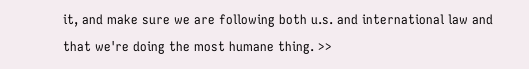it, and make sure we are following both u.s. and international law and that we're doing the most humane thing. >>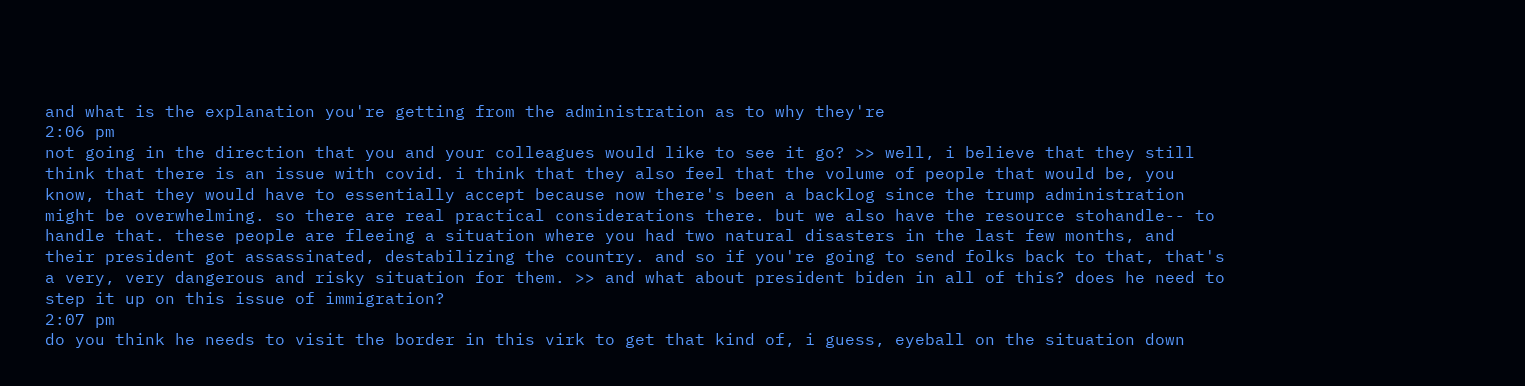and what is the explanation you're getting from the administration as to why they're
2:06 pm
not going in the direction that you and your colleagues would like to see it go? >> well, i believe that they still think that there is an issue with covid. i think that they also feel that the volume of people that would be, you know, that they would have to essentially accept because now there's been a backlog since the trump administration might be overwhelming. so there are real practical considerations there. but we also have the resource stohandle-- to handle that. these people are fleeing a situation where you had two natural disasters in the last few months, and their president got assassinated, destabilizing the country. and so if you're going to send folks back to that, that's a very, very dangerous and risky situation for them. >> and what about president biden in all of this? does he need to step it up on this issue of immigration?
2:07 pm
do you think he needs to visit the border in this virk to get that kind of, i guess, eyeball on the situation down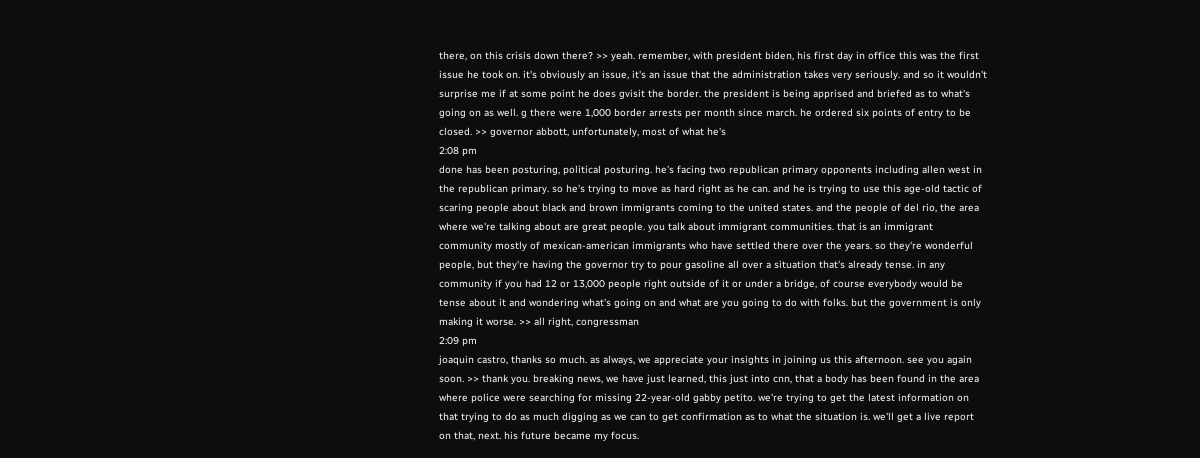there, on this crisis down there? >> yeah. remember, with president biden, his first day in office this was the first issue he took on. it's obviously an issue, it's an issue that the administration takes very seriously. and so it wouldn't surprise me if at some point he does gvisit the border. the president is being apprised and briefed as to what's going on as well. g there were 1,000 border arrests per month since march. he ordered six points of entry to be closed. >> governor abbott, unfortunately, most of what he's
2:08 pm
done has been posturing, political posturing. he's facing two republican primary opponents including allen west in the republican primary. so he's trying to move as hard right as he can. and he is trying to use this age-old tactic of scaring people about black and brown immigrants coming to the united states. and the people of del rio, the area where we're talking about are great people. you talk about immigrant communities. that is an immigrant community mostly of mexican-american immigrants who have settled there over the years. so they're wonderful people, but they're having the governor try to pour gasoline all over a situation that's already tense. in any community if you had 12 or 13,000 people right outside of it or under a bridge, of course everybody would be tense about it and wondering what's going on and what are you going to do with folks. but the government is only making it worse. >> all right, congressman
2:09 pm
joaquin castro, thanks so much. as always, we appreciate your insights in joining us this afternoon. see you again soon. >> thank you. breaking news, we have just learned, this just into cnn, that a body has been found in the area where police were searching for missing 22-year-old gabby petito. we're trying to get the latest information on that trying to do as much digging as we can to get confirmation as to what the situation is. we'll get a live report on that, next. his future became my focus.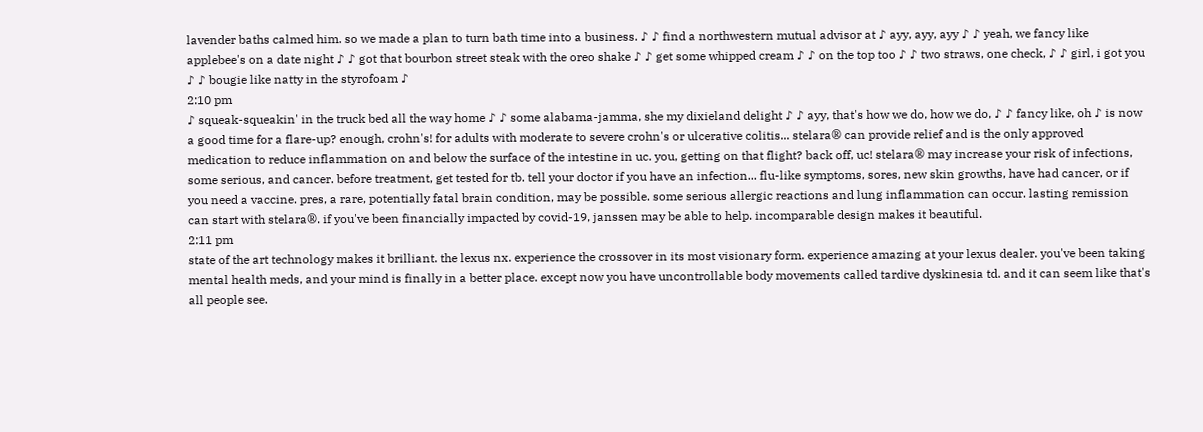lavender baths calmed him. so we made a plan to turn bath time into a business. ♪ ♪ find a northwestern mutual advisor at ♪ ayy, ayy, ayy ♪ ♪ yeah, we fancy like applebee's on a date night ♪ ♪ got that bourbon street steak with the oreo shake ♪ ♪ get some whipped cream ♪ ♪ on the top too ♪ ♪ two straws, one check, ♪ ♪ girl, i got you ♪ ♪ bougie like natty in the styrofoam ♪
2:10 pm
♪ squeak-squeakin' in the truck bed all the way home ♪ ♪ some alabama-jamma, she my dixieland delight ♪ ♪ ayy, that's how we do, how we do, ♪ ♪ fancy like, oh ♪ is now a good time for a flare-up? enough, crohn's! for adults with moderate to severe crohn's or ulcerative colitis... stelara® can provide relief and is the only approved medication to reduce inflammation on and below the surface of the intestine in uc. you, getting on that flight? back off, uc! stelara® may increase your risk of infections, some serious, and cancer. before treatment, get tested for tb. tell your doctor if you have an infection... flu-like symptoms, sores, new skin growths, have had cancer, or if you need a vaccine. pres, a rare, potentially fatal brain condition, may be possible. some serious allergic reactions and lung inflammation can occur. lasting remission can start with stelara®. if you've been financially impacted by covid-19, janssen may be able to help. incomparable design makes it beautiful.
2:11 pm
state of the art technology makes it brilliant. the lexus nx. experience the crossover in its most visionary form. experience amazing at your lexus dealer. you've been taking mental health meds, and your mind is finally in a better place. except now you have uncontrollable body movements called tardive dyskinesia td. and it can seem like that's all people see.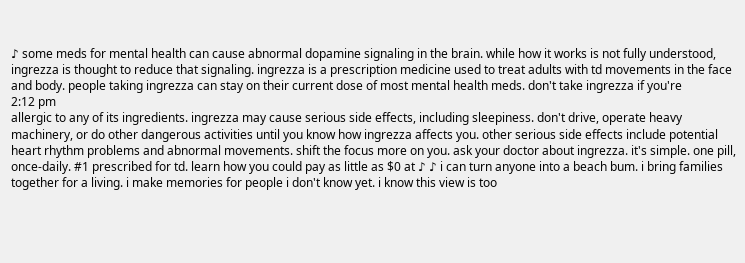♪ some meds for mental health can cause abnormal dopamine signaling in the brain. while how it works is not fully understood, ingrezza is thought to reduce that signaling. ingrezza is a prescription medicine used to treat adults with td movements in the face and body. people taking ingrezza can stay on their current dose of most mental health meds. don't take ingrezza if you're
2:12 pm
allergic to any of its ingredients. ingrezza may cause serious side effects, including sleepiness. don't drive, operate heavy machinery, or do other dangerous activities until you know how ingrezza affects you. other serious side effects include potential heart rhythm problems and abnormal movements. shift the focus more on you. ask your doctor about ingrezza. it's simple. one pill, once-daily. #1 prescribed for td. learn how you could pay as little as $0 at ♪ ♪ i can turn anyone into a beach bum. i bring families together for a living. i make memories for people i don't know yet. i know this view is too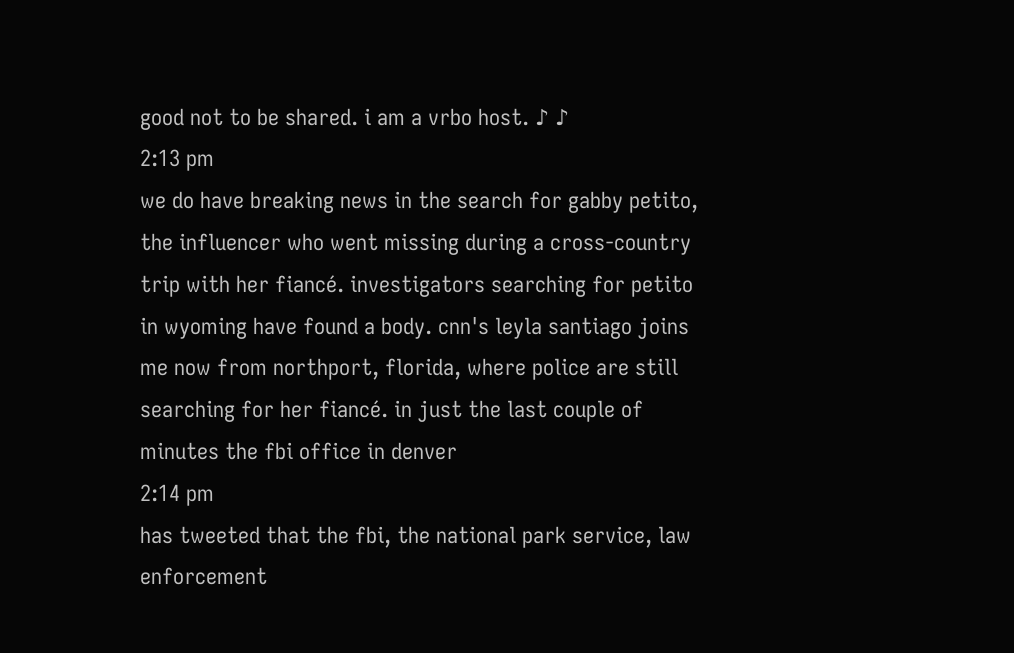good not to be shared. i am a vrbo host. ♪ ♪
2:13 pm
we do have breaking news in the search for gabby petito, the influencer who went missing during a cross-country trip with her fiancé. investigators searching for petito in wyoming have found a body. cnn's leyla santiago joins me now from northport, florida, where police are still searching for her fiancé. in just the last couple of minutes the fbi office in denver
2:14 pm
has tweeted that the fbi, the national park service, law enforcement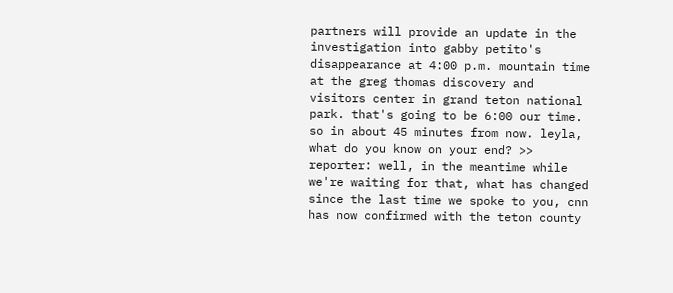partners will provide an update in the investigation into gabby petito's disappearance at 4:00 p.m. mountain time at the greg thomas discovery and visitors center in grand teton national park. that's going to be 6:00 our time. so in about 45 minutes from now. leyla, what do you know on your end? >> reporter: well, in the meantime while we're waiting for that, what has changed since the last time we spoke to you, cnn has now confirmed with the teton county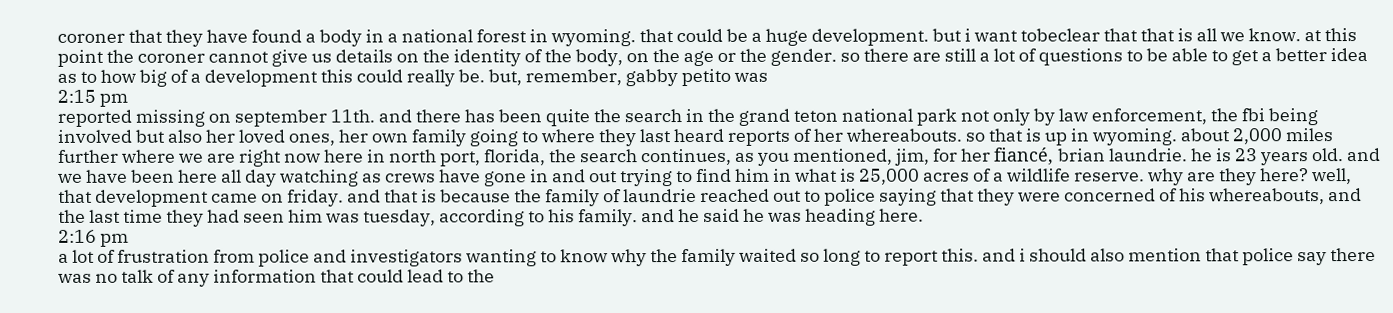coroner that they have found a body in a national forest in wyoming. that could be a huge development. but i want tobeclear that that is all we know. at this point the coroner cannot give us details on the identity of the body, on the age or the gender. so there are still a lot of questions to be able to get a better idea as to how big of a development this could really be. but, remember, gabby petito was
2:15 pm
reported missing on september 11th. and there has been quite the search in the grand teton national park not only by law enforcement, the fbi being involved but also her loved ones, her own family going to where they last heard reports of her whereabouts. so that is up in wyoming. about 2,000 miles further where we are right now here in north port, florida, the search continues, as you mentioned, jim, for her fiancé, brian laundrie. he is 23 years old. and we have been here all day watching as crews have gone in and out trying to find him in what is 25,000 acres of a wildlife reserve. why are they here? well, that development came on friday. and that is because the family of laundrie reached out to police saying that they were concerned of his whereabouts, and the last time they had seen him was tuesday, according to his family. and he said he was heading here.
2:16 pm
a lot of frustration from police and investigators wanting to know why the family waited so long to report this. and i should also mention that police say there was no talk of any information that could lead to the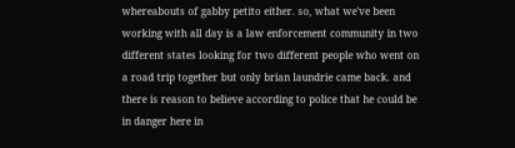whereabouts of gabby petito either. so, what we've been working with all day is a law enforcement community in two different states looking for two different people who went on a road trip together but only brian laundrie came back. and there is reason to believe according to police that he could be in danger here in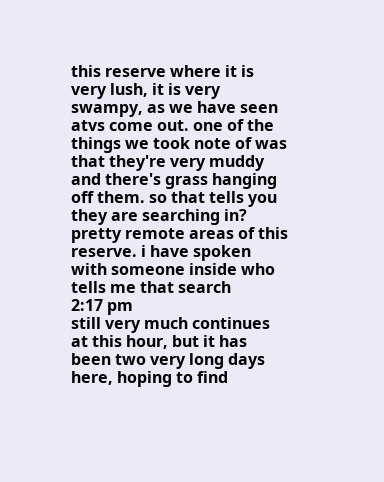this reserve where it is very lush, it is very swampy, as we have seen atvs come out. one of the things we took note of was that they're very muddy and there's grass hanging off them. so that tells you they are searching in? pretty remote areas of this reserve. i have spoken with someone inside who tells me that search
2:17 pm
still very much continues at this hour, but it has been two very long days here, hoping to find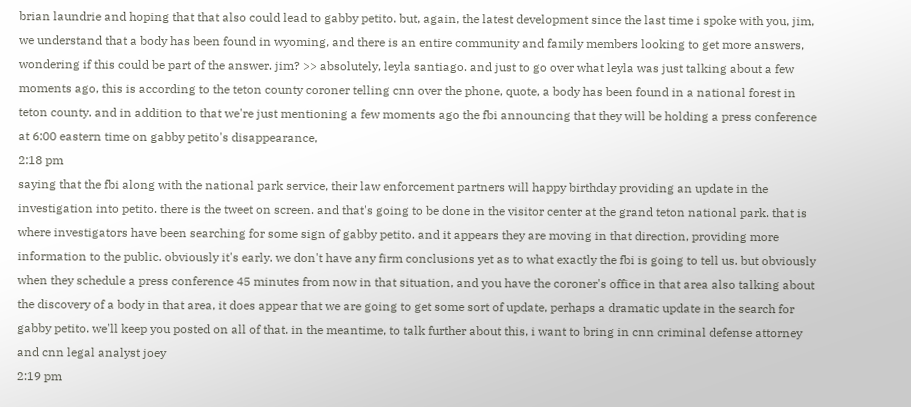brian laundrie and hoping that that also could lead to gabby petito. but, again, the latest development since the last time i spoke with you, jim, we understand that a body has been found in wyoming, and there is an entire community and family members looking to get more answers, wondering if this could be part of the answer. jim? >> absolutely, leyla santiago. and just to go over what leyla was just talking about a few moments ago, this is according to the teton county coroner telling cnn over the phone, quote, a body has been found in a national forest in teton county. and in addition to that we're just mentioning a few moments ago the fbi announcing that they will be holding a press conference at 6:00 eastern time on gabby petito's disappearance,
2:18 pm
saying that the fbi along with the national park service, their law enforcement partners will happy birthday providing an update in the investigation into petito. there is the tweet on screen. and that's going to be done in the visitor center at the grand teton national park. that is where investigators have been searching for some sign of gabby petito. and it appears they are moving in that direction, providing more information to the public. obviously it's early. we don't have any firm conclusions yet as to what exactly the fbi is going to tell us. but obviously when they schedule a press conference 45 minutes from now in that situation, and you have the coroner's office in that area also talking about the discovery of a body in that area, it does appear that we are going to get some sort of update, perhaps a dramatic update in the search for gabby petito. we'll keep you posted on all of that. in the meantime, to talk further about this, i want to bring in cnn criminal defense attorney and cnn legal analyst joey
2:19 pm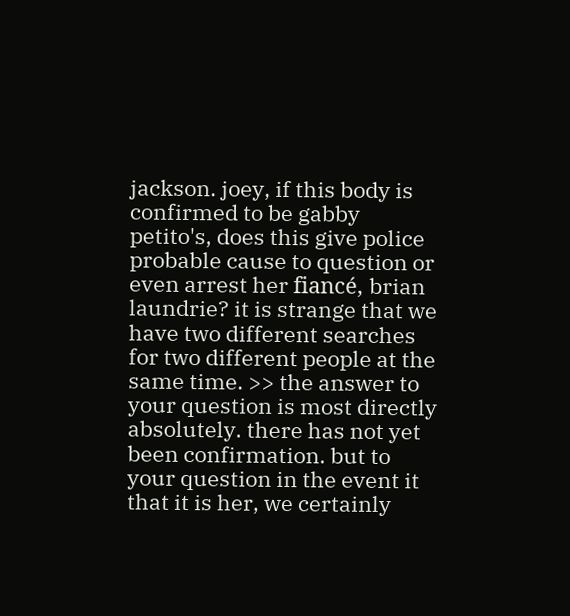jackson. joey, if this body is confirmed to be gabby petito's, does this give police probable cause to question or even arrest her fiancé, brian laundrie? it is strange that we have two different searches for two different people at the same time. >> the answer to your question is most directly absolutely. there has not yet been confirmation. but to your question in the event it that it is her, we certainly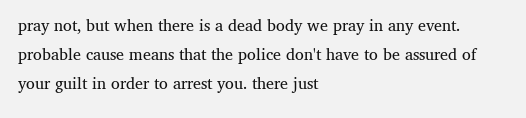pray not, but when there is a dead body we pray in any event. probable cause means that the police don't have to be assured of your guilt in order to arrest you. there just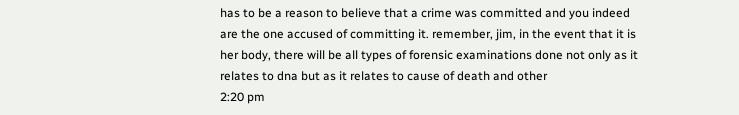has to be a reason to believe that a crime was committed and you indeed are the one accused of committing it. remember, jim, in the event that it is her body, there will be all types of forensic examinations done not only as it relates to dna but as it relates to cause of death and other
2:20 pm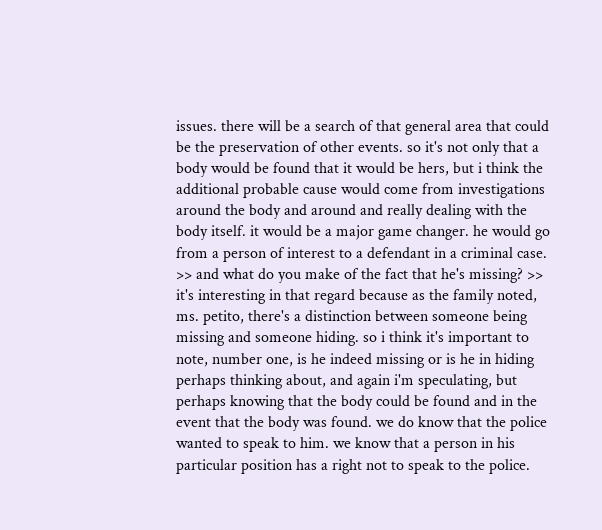issues. there will be a search of that general area that could be the preservation of other events. so it's not only that a body would be found that it would be hers, but i think the additional probable cause would come from investigations around the body and around and really dealing with the body itself. it would be a major game changer. he would go from a person of interest to a defendant in a criminal case. >> and what do you make of the fact that he's missing? >> it's interesting in that regard because as the family noted, ms. petito, there's a distinction between someone being missing and someone hiding. so i think it's important to note, number one, is he indeed missing or is he in hiding perhaps thinking about, and again i'm speculating, but perhaps knowing that the body could be found and in the event that the body was found. we do know that the police wanted to speak to him. we know that a person in his particular position has a right not to speak to the police.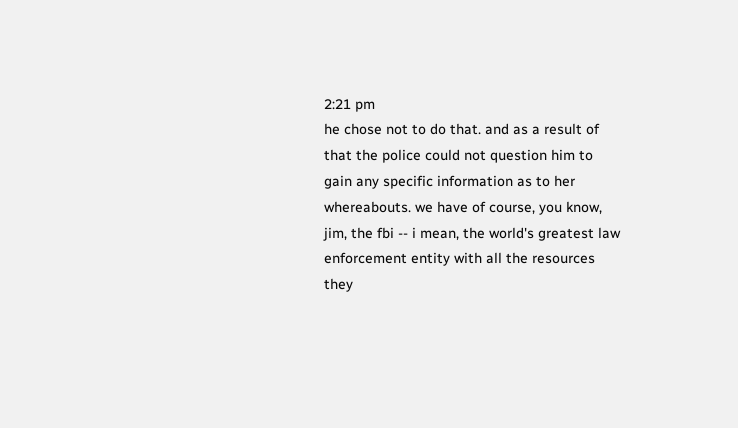2:21 pm
he chose not to do that. and as a result of that the police could not question him to gain any specific information as to her whereabouts. we have of course, you know, jim, the fbi -- i mean, the world's greatest law enforcement entity with all the resources they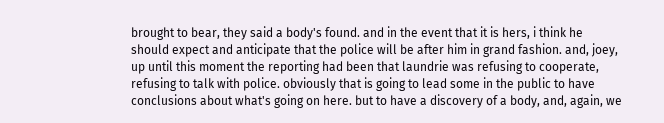brought to bear, they said a body's found. and in the event that it is hers, i think he should expect and anticipate that the police will be after him in grand fashion. and, joey, up until this moment the reporting had been that laundrie was refusing to cooperate, refusing to talk with police. obviously that is going to lead some in the public to have conclusions about what's going on here. but to have a discovery of a body, and, again, we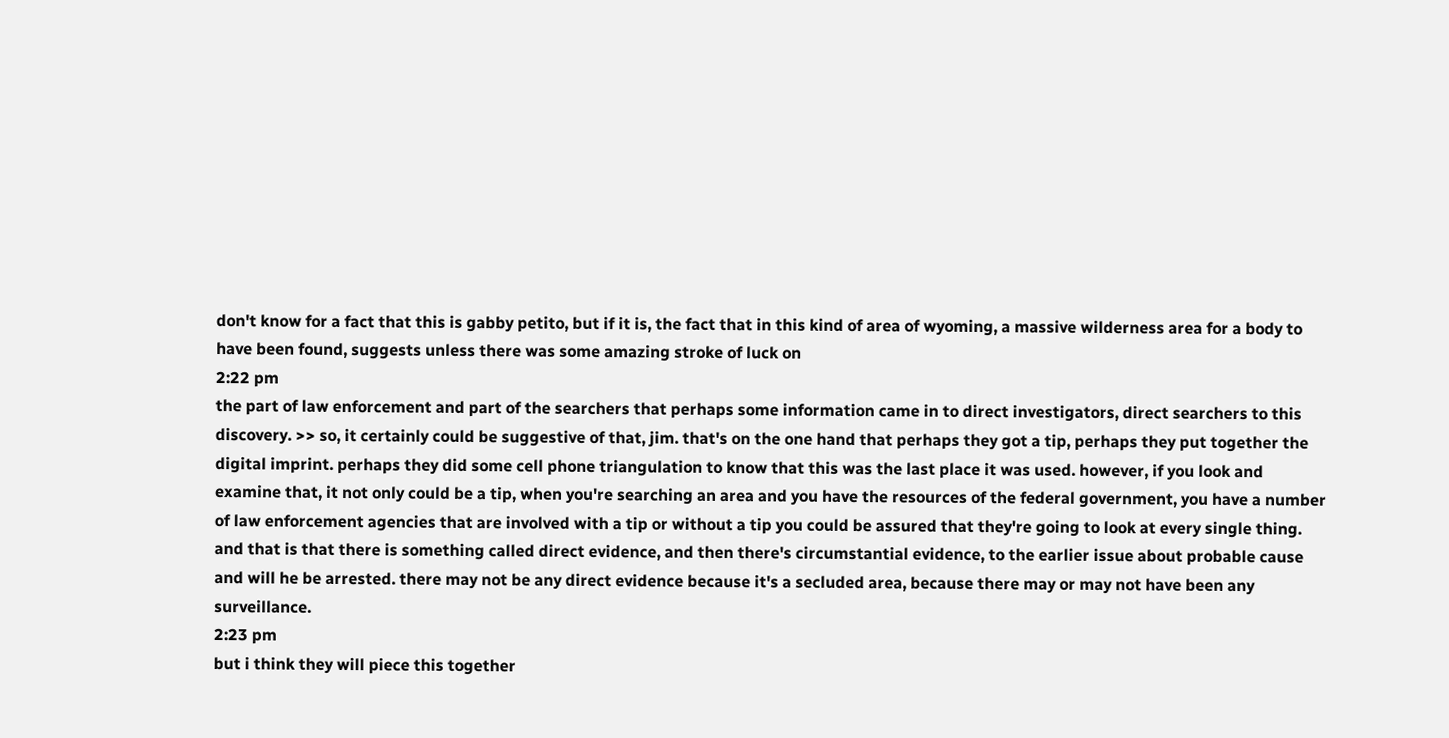don't know for a fact that this is gabby petito, but if it is, the fact that in this kind of area of wyoming, a massive wilderness area for a body to have been found, suggests unless there was some amazing stroke of luck on
2:22 pm
the part of law enforcement and part of the searchers that perhaps some information came in to direct investigators, direct searchers to this discovery. >> so, it certainly could be suggestive of that, jim. that's on the one hand that perhaps they got a tip, perhaps they put together the digital imprint. perhaps they did some cell phone triangulation to know that this was the last place it was used. however, if you look and examine that, it not only could be a tip, when you're searching an area and you have the resources of the federal government, you have a number of law enforcement agencies that are involved with a tip or without a tip you could be assured that they're going to look at every single thing. and that is that there is something called direct evidence, and then there's circumstantial evidence, to the earlier issue about probable cause and will he be arrested. there may not be any direct evidence because it's a secluded area, because there may or may not have been any surveillance.
2:23 pm
but i think they will piece this together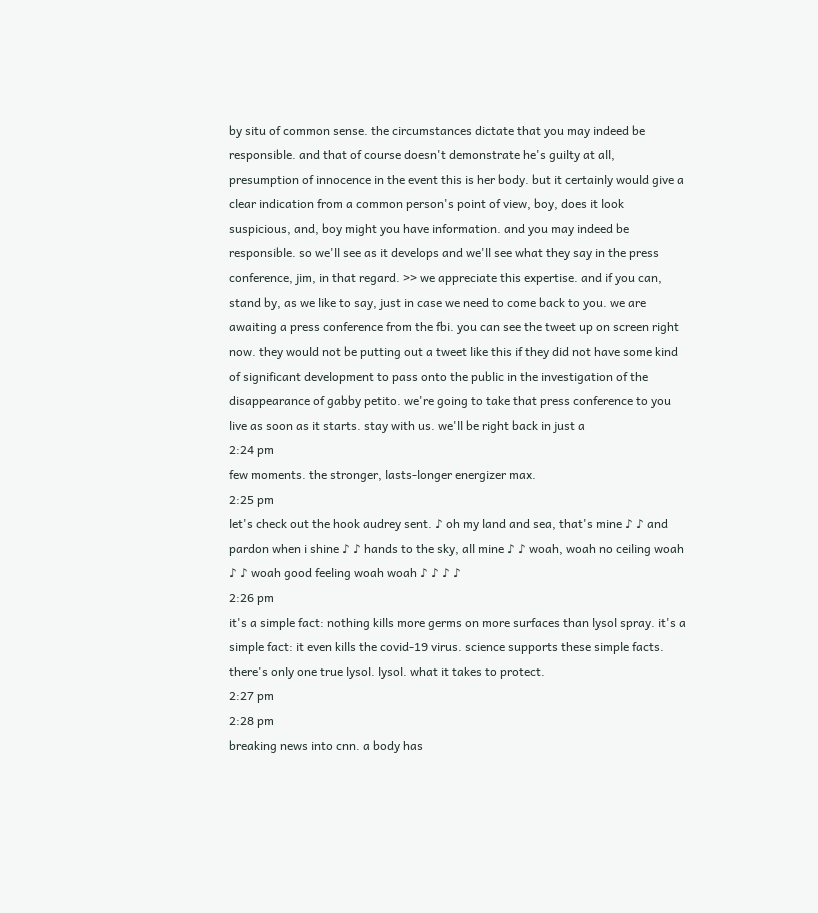by situ of common sense. the circumstances dictate that you may indeed be responsible. and that of course doesn't demonstrate he's guilty at all, presumption of innocence in the event this is her body. but it certainly would give a clear indication from a common person's point of view, boy, does it look suspicious, and, boy might you have information. and you may indeed be responsible. so we'll see as it develops and we'll see what they say in the press conference, jim, in that regard. >> we appreciate this expertise. and if you can, stand by, as we like to say, just in case we need to come back to you. we are awaiting a press conference from the fbi. you can see the tweet up on screen right now. they would not be putting out a tweet like this if they did not have some kind of significant development to pass onto the public in the investigation of the disappearance of gabby petito. we're going to take that press conference to you live as soon as it starts. stay with us. we'll be right back in just a
2:24 pm
few moments. the stronger, lasts-longer energizer max.
2:25 pm
let's check out the hook audrey sent. ♪ oh my land and sea, that's mine ♪ ♪ and pardon when i shine ♪ ♪ hands to the sky, all mine ♪ ♪ woah, woah no ceiling woah ♪ ♪ woah good feeling woah woah ♪ ♪ ♪ ♪
2:26 pm
it's a simple fact: nothing kills more germs on more surfaces than lysol spray. it's a simple fact: it even kills the covid-19 virus. science supports these simple facts. there's only one true lysol. lysol. what it takes to protect.
2:27 pm
2:28 pm
breaking news into cnn. a body has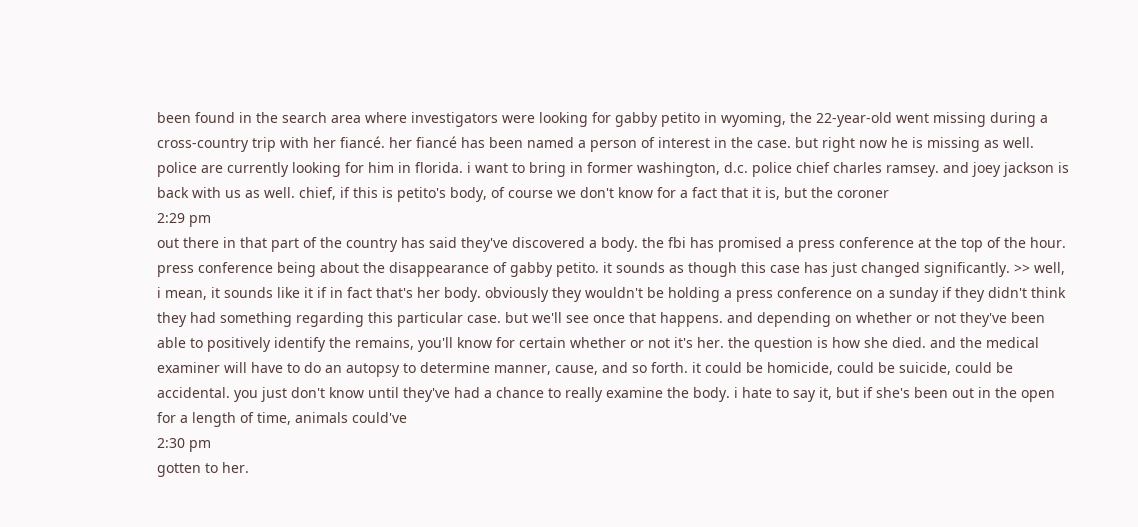been found in the search area where investigators were looking for gabby petito in wyoming, the 22-year-old went missing during a cross-country trip with her fiancé. her fiancé has been named a person of interest in the case. but right now he is missing as well. police are currently looking for him in florida. i want to bring in former washington, d.c. police chief charles ramsey. and joey jackson is back with us as well. chief, if this is petito's body, of course we don't know for a fact that it is, but the coroner
2:29 pm
out there in that part of the country has said they've discovered a body. the fbi has promised a press conference at the top of the hour. press conference being about the disappearance of gabby petito. it sounds as though this case has just changed significantly. >> well, i mean, it sounds like it if in fact that's her body. obviously they wouldn't be holding a press conference on a sunday if they didn't think they had something regarding this particular case. but we'll see once that happens. and depending on whether or not they've been able to positively identify the remains, you'll know for certain whether or not it's her. the question is how she died. and the medical examiner will have to do an autopsy to determine manner, cause, and so forth. it could be homicide, could be suicide, could be accidental. you just don't know until they've had a chance to really examine the body. i hate to say it, but if she's been out in the open for a length of time, animals could've
2:30 pm
gotten to her.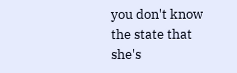you don't know the state that she's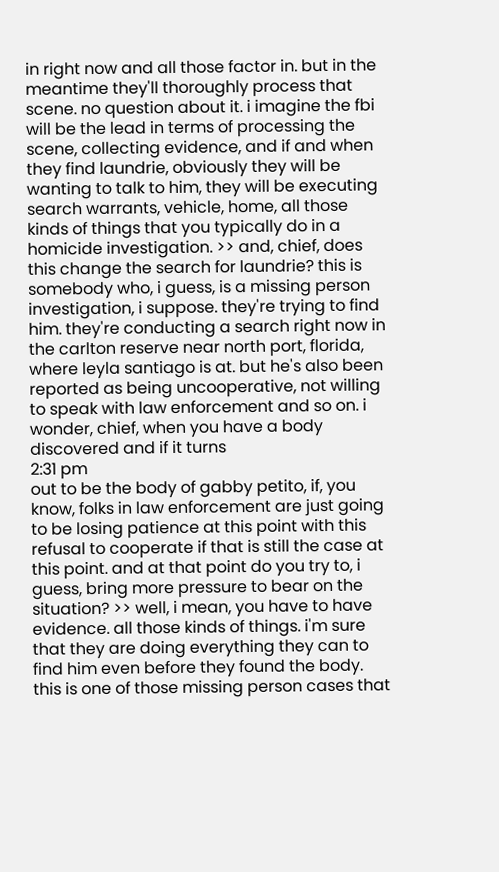in right now and all those factor in. but in the meantime they'll thoroughly process that scene. no question about it. i imagine the fbi will be the lead in terms of processing the scene, collecting evidence, and if and when they find laundrie, obviously they will be wanting to talk to him, they will be executing search warrants, vehicle, home, all those kinds of things that you typically do in a homicide investigation. >> and, chief, does this change the search for laundrie? this is somebody who, i guess, is a missing person investigation, i suppose. they're trying to find him. they're conducting a search right now in the carlton reserve near north port, florida, where leyla santiago is at. but he's also been reported as being uncooperative, not willing to speak with law enforcement and so on. i wonder, chief, when you have a body discovered and if it turns
2:31 pm
out to be the body of gabby petito, if, you know, folks in law enforcement are just going to be losing patience at this point with this refusal to cooperate if that is still the case at this point. and at that point do you try to, i guess, bring more pressure to bear on the situation? >> well, i mean, you have to have evidence. all those kinds of things. i'm sure that they are doing everything they can to find him even before they found the body. this is one of those missing person cases that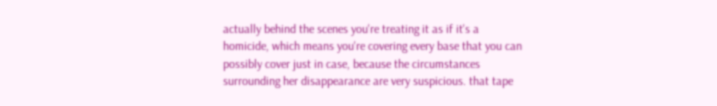actually behind the scenes you're treating it as if it's a homicide, which means you're covering every base that you can possibly cover just in case, because the circumstances surrounding her disappearance are very suspicious. that tape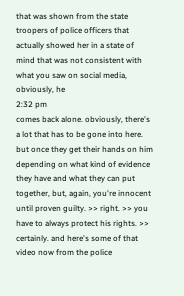that was shown from the state troopers of police officers that actually showed her in a state of mind that was not consistent with what you saw on social media, obviously, he
2:32 pm
comes back alone. obviously, there's a lot that has to be gone into here. but once they get their hands on him depending on what kind of evidence they have and what they can put together, but, again, you're innocent until proven guilty. >> right. >> you have to always protect his rights. >> certainly. and here's some of that video now from the police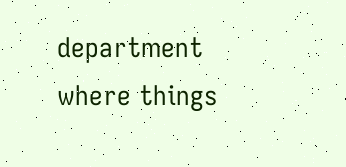department where things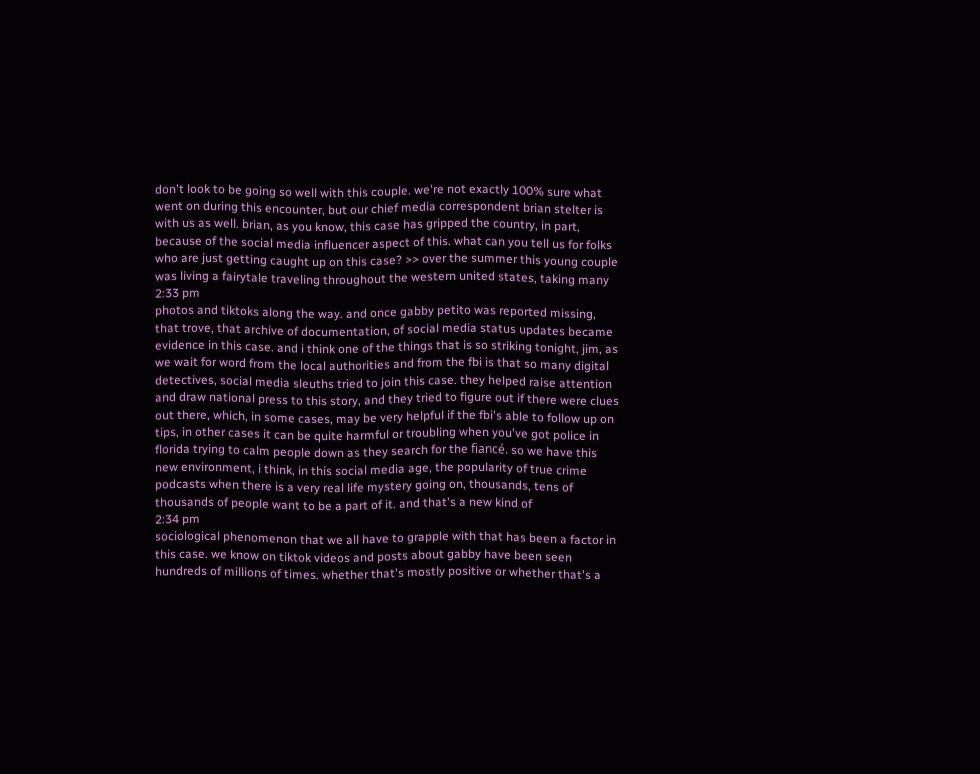don't look to be going so well with this couple. we're not exactly 100% sure what went on during this encounter, but our chief media correspondent brian stelter is with us as well. brian, as you know, this case has gripped the country, in part, because of the social media influencer aspect of this. what can you tell us for folks who are just getting caught up on this case? >> over the summer this young couple was living a fairytale traveling throughout the western united states, taking many
2:33 pm
photos and tiktoks along the way. and once gabby petito was reported missing, that trove, that archive of documentation, of social media status updates became evidence in this case. and i think one of the things that is so striking tonight, jim, as we wait for word from the local authorities and from the fbi is that so many digital detectives, social media sleuths tried to join this case. they helped raise attention and draw national press to this story, and they tried to figure out if there were clues out there, which, in some cases, may be very helpful if the fbi's able to follow up on tips, in other cases it can be quite harmful or troubling when you've got police in florida trying to calm people down as they search for the fiancé. so we have this new environment, i think, in this social media age, the popularity of true crime podcasts when there is a very real life mystery going on, thousands, tens of thousands of people want to be a part of it. and that's a new kind of
2:34 pm
sociological phenomenon that we all have to grapple with that has been a factor in this case. we know on tiktok videos and posts about gabby have been seen hundreds of millions of times. whether that's mostly positive or whether that's a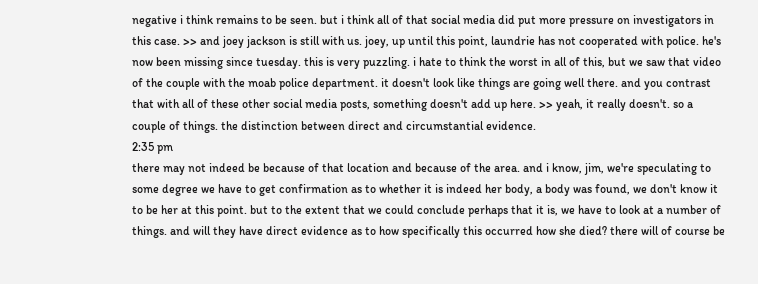negative i think remains to be seen. but i think all of that social media did put more pressure on investigators in this case. >> and joey jackson is still with us. joey, up until this point, laundrie has not cooperated with police. he's now been missing since tuesday. this is very puzzling. i hate to think the worst in all of this, but we saw that video of the couple with the moab police department. it doesn't look like things are going well there. and you contrast that with all of these other social media posts, something doesn't add up here. >> yeah, it really doesn't. so a couple of things. the distinction between direct and circumstantial evidence.
2:35 pm
there may not indeed be because of that location and because of the area. and i know, jim, we're speculating to some degree we have to get confirmation as to whether it is indeed her body, a body was found, we don't know it to be her at this point. but to the extent that we could conclude perhaps that it is, we have to look at a number of things. and will they have direct evidence as to how specifically this occurred how she died? there will of course be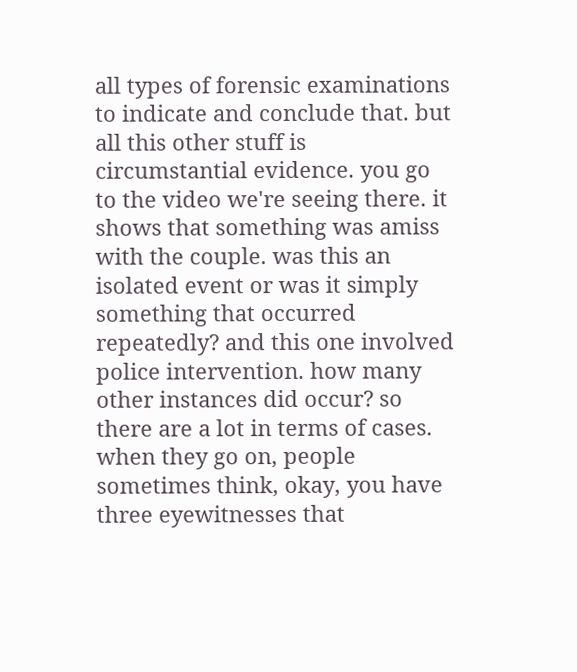all types of forensic examinations to indicate and conclude that. but all this other stuff is circumstantial evidence. you go to the video we're seeing there. it shows that something was amiss with the couple. was this an isolated event or was it simply something that occurred repeatedly? and this one involved police intervention. how many other instances did occur? so there are a lot in terms of cases. when they go on, people sometimes think, okay, you have three eyewitnesses that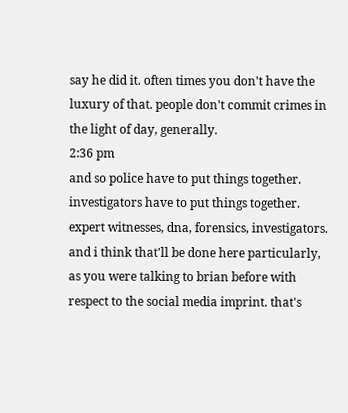say he did it. often times you don't have the luxury of that. people don't commit crimes in the light of day, generally.
2:36 pm
and so police have to put things together. investigators have to put things together. expert witnesses, dna, forensics, investigators. and i think that'll be done here particularly, as you were talking to brian before with respect to the social media imprint. that's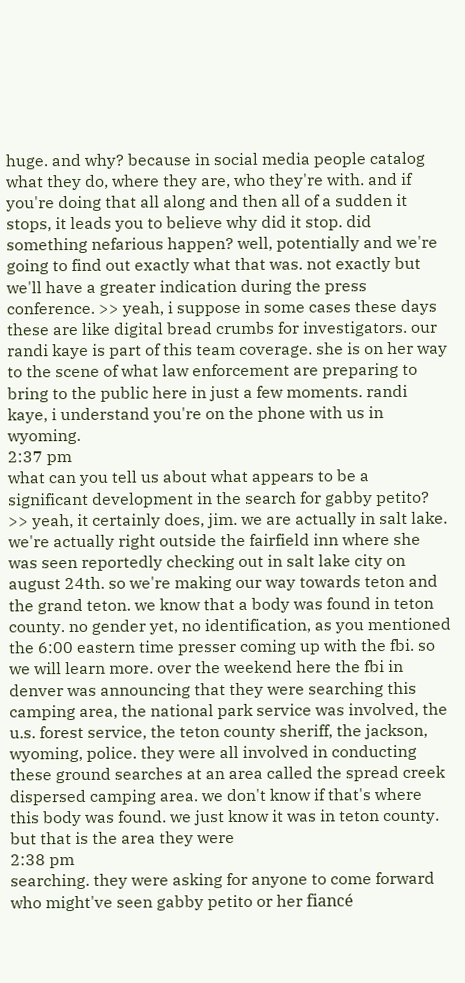huge. and why? because in social media people catalog what they do, where they are, who they're with. and if you're doing that all along and then all of a sudden it stops, it leads you to believe why did it stop. did something nefarious happen? well, potentially and we're going to find out exactly what that was. not exactly but we'll have a greater indication during the press conference. >> yeah, i suppose in some cases these days these are like digital bread crumbs for investigators. our randi kaye is part of this team coverage. she is on her way to the scene of what law enforcement are preparing to bring to the public here in just a few moments. randi kaye, i understand you're on the phone with us in wyoming.
2:37 pm
what can you tell us about what appears to be a significant development in the search for gabby petito? >> yeah, it certainly does, jim. we are actually in salt lake. we're actually right outside the fairfield inn where she was seen reportedly checking out in salt lake city on august 24th. so we're making our way towards teton and the grand teton. we know that a body was found in teton county. no gender yet, no identification, as you mentioned the 6:00 eastern time presser coming up with the fbi. so we will learn more. over the weekend here the fbi in denver was announcing that they were searching this camping area, the national park service was involved, the u.s. forest service, the teton county sheriff, the jackson, wyoming, police. they were all involved in conducting these ground searches at an area called the spread creek dispersed camping area. we don't know if that's where this body was found. we just know it was in teton county. but that is the area they were
2:38 pm
searching. they were asking for anyone to come forward who might've seen gabby petito or her fiancé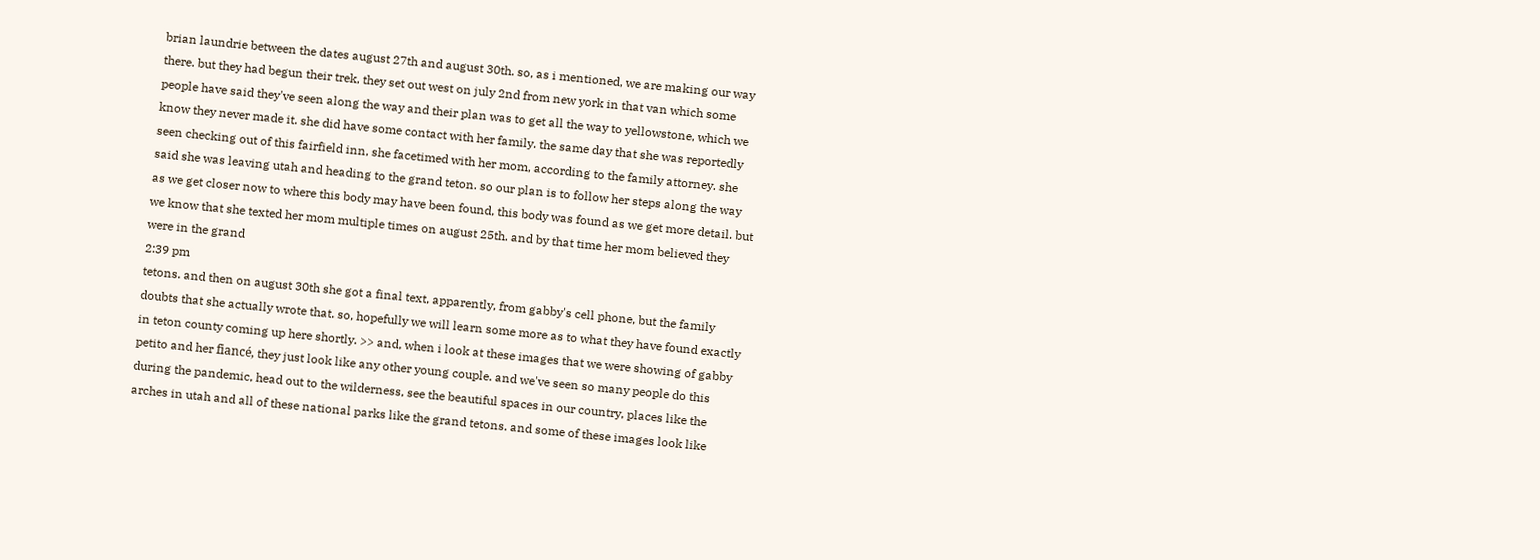brian laundrie between the dates august 27th and august 30th. so, as i mentioned, we are making our way there. but they had begun their trek, they set out west on july 2nd from new york in that van which some people have said they've seen along the way and their plan was to get all the way to yellowstone, which we know they never made it. she did have some contact with her family. the same day that she was reportedly seen checking out of this fairfield inn, she facetimed with her mom, according to the family attorney. she said she was leaving utah and heading to the grand teton. so our plan is to follow her steps along the way as we get closer now to where this body may have been found, this body was found as we get more detail. but we know that she texted her mom multiple times on august 25th. and by that time her mom believed they were in the grand
2:39 pm
tetons. and then on august 30th she got a final text, apparently, from gabby's cell phone, but the family doubts that she actually wrote that. so, hopefully we will learn some more as to what they have found exactly in teton county coming up here shortly. >> and, when i look at these images that we were showing of gabby petito and her fiancé, they just look like any other young couple. and we've seen so many people do this during the pandemic, head out to the wilderness, see the beautiful spaces in our country, places like the arches in utah and all of these national parks like the grand tetons. and some of these images look like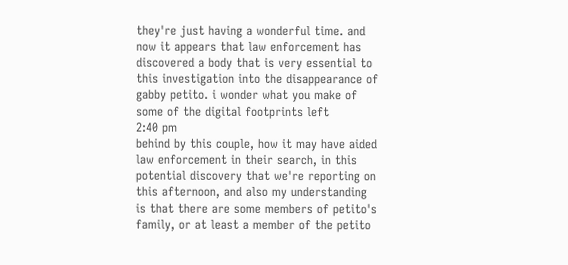they're just having a wonderful time. and now it appears that law enforcement has discovered a body that is very essential to this investigation into the disappearance of gabby petito. i wonder what you make of some of the digital footprints left
2:40 pm
behind by this couple, how it may have aided law enforcement in their search, in this potential discovery that we're reporting on this afternoon, and also my understanding is that there are some members of petito's family, or at least a member of the petito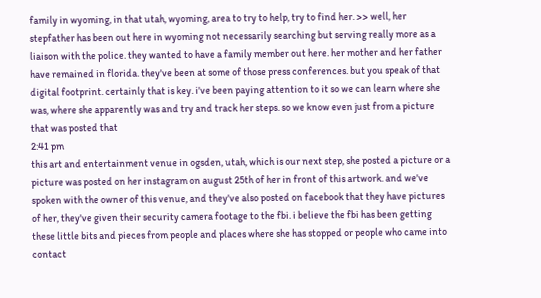family in wyoming, in that utah, wyoming, area to try to help, try to find her. >> well, her stepfather has been out here in wyoming not necessarily searching but serving really more as a liaison with the police. they wanted to have a family member out here. her mother and her father have remained in florida. they've been at some of those press conferences. but you speak of that digital footprint. certainly that is key. i've been paying attention to it so we can learn where she was, where she apparently was and try and track her steps. so we know even just from a picture that was posted that
2:41 pm
this art and entertainment venue in ogsden, utah, which is our next step, she posted a picture or a picture was posted on her instagram on august 25th of her in front of this artwork. and we've spoken with the owner of this venue, and they've also posted on facebook that they have pictures of her, they've given their security camera footage to the fbi. i believe the fbi has been getting these little bits and pieces from people and places where she has stopped or people who came into contact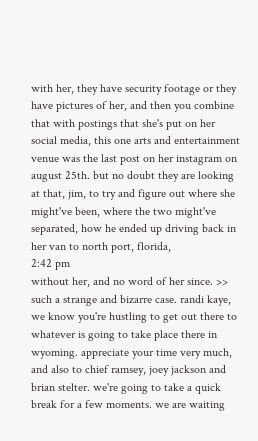with her, they have security footage or they have pictures of her, and then you combine that with postings that she's put on her social media, this one arts and entertainment venue was the last post on her instagram on august 25th. but no doubt they are looking at that, jim, to try and figure out where she might've been, where the two might've separated, how he ended up driving back in her van to north port, florida,
2:42 pm
without her, and no word of her since. >> such a strange and bizarre case. randi kaye, we know you're hustling to get out there to whatever is going to take place there in wyoming. appreciate your time very much, and also to chief ramsey, joey jackson and brian stelter. we're going to take a quick break for a few moments. we are waiting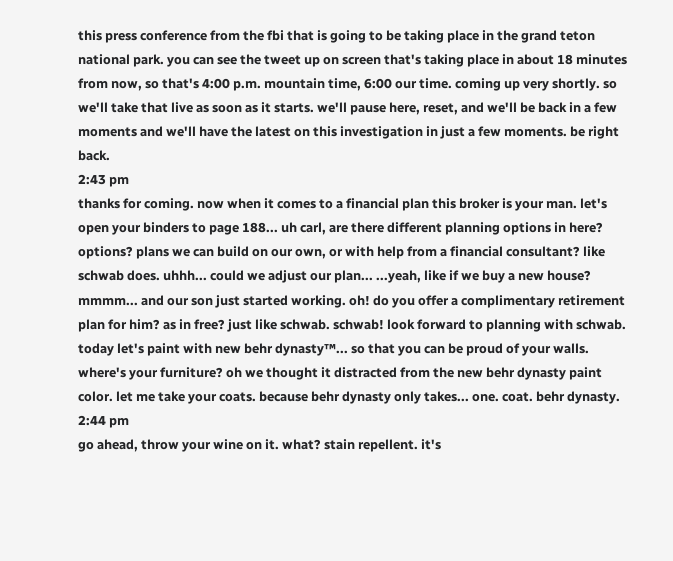this press conference from the fbi that is going to be taking place in the grand teton national park. you can see the tweet up on screen that's taking place in about 18 minutes from now, so that's 4:00 p.m. mountain time, 6:00 our time. coming up very shortly. so we'll take that live as soon as it starts. we'll pause here, reset, and we'll be back in a few moments and we'll have the latest on this investigation in just a few moments. be right back.
2:43 pm
thanks for coming. now when it comes to a financial plan this broker is your man. let's open your binders to page 188... uh carl, are there different planning options in here? options? plans we can build on our own, or with help from a financial consultant? like schwab does. uhhh... could we adjust our plan... ...yeah, like if we buy a new house? mmmm... and our son just started working. oh! do you offer a complimentary retirement plan for him? as in free? just like schwab. schwab! look forward to planning with schwab. today let's paint with new behr dynasty™... so that you can be proud of your walls. where's your furniture? oh we thought it distracted from the new behr dynasty paint color. let me take your coats. because behr dynasty only takes... one. coat. behr dynasty.
2:44 pm
go ahead, throw your wine on it. what? stain repellent. it's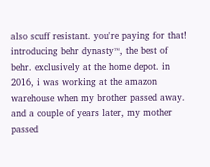also scuff resistant. you're paying for that! introducing behr dynasty™, the best of behr. exclusively at the home depot. in 2016, i was working at the amazon warehouse when my brother passed away. and a couple of years later, my mother passed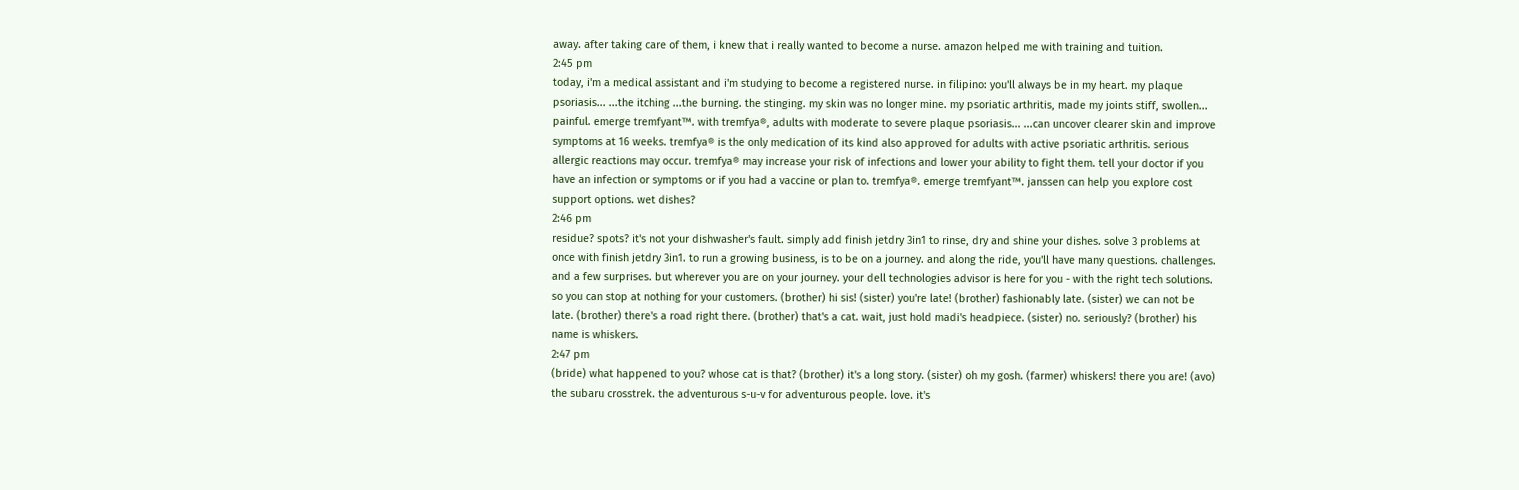away. after taking care of them, i knew that i really wanted to become a nurse. amazon helped me with training and tuition.
2:45 pm
today, i'm a medical assistant and i'm studying to become a registered nurse. in filipino: you'll always be in my heart. my plaque psoriasis... ...the itching ...the burning. the stinging. my skin was no longer mine. my psoriatic arthritis, made my joints stiff, swollen... painful. emerge tremfyant™. with tremfya®, adults with moderate to severe plaque psoriasis... ...can uncover clearer skin and improve symptoms at 16 weeks. tremfya® is the only medication of its kind also approved for adults with active psoriatic arthritis. serious allergic reactions may occur. tremfya® may increase your risk of infections and lower your ability to fight them. tell your doctor if you have an infection or symptoms or if you had a vaccine or plan to. tremfya®. emerge tremfyant™. janssen can help you explore cost support options. wet dishes?
2:46 pm
residue? spots? it's not your dishwasher's fault. simply add finish jetdry 3in1 to rinse, dry and shine your dishes. solve 3 problems at once with finish jetdry 3in1. to run a growing business, is to be on a journey. and along the ride, you'll have many questions. challenges. and a few surprises. but wherever you are on your journey. your dell technologies advisor is here for you - with the right tech solutions. so you can stop at nothing for your customers. (brother) hi sis! (sister) you're late! (brother) fashionably late. (sister) we can not be late. (brother) there's a road right there. (brother) that's a cat. wait, just hold madi's headpiece. (sister) no. seriously? (brother) his name is whiskers.
2:47 pm
(bride) what happened to you? whose cat is that? (brother) it's a long story. (sister) oh my gosh. (farmer) whiskers! there you are! (avo) the subaru crosstrek. the adventurous s-u-v for adventurous people. love. it's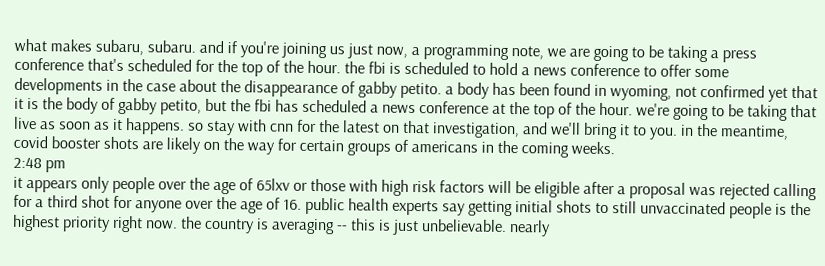what makes subaru, subaru. and if you're joining us just now, a programming note, we are going to be taking a press conference that's scheduled for the top of the hour. the fbi is scheduled to hold a news conference to offer some developments in the case about the disappearance of gabby petito. a body has been found in wyoming, not confirmed yet that it is the body of gabby petito, but the fbi has scheduled a news conference at the top of the hour. we're going to be taking that live as soon as it happens. so stay with cnn for the latest on that investigation, and we'll bring it to you. in the meantime, covid booster shots are likely on the way for certain groups of americans in the coming weeks.
2:48 pm
it appears only people over the age of 65lxv or those with high risk factors will be eligible after a proposal was rejected calling for a third shot for anyone over the age of 16. public health experts say getting initial shots to still unvaccinated people is the highest priority right now. the country is averaging -- this is just unbelievable. nearly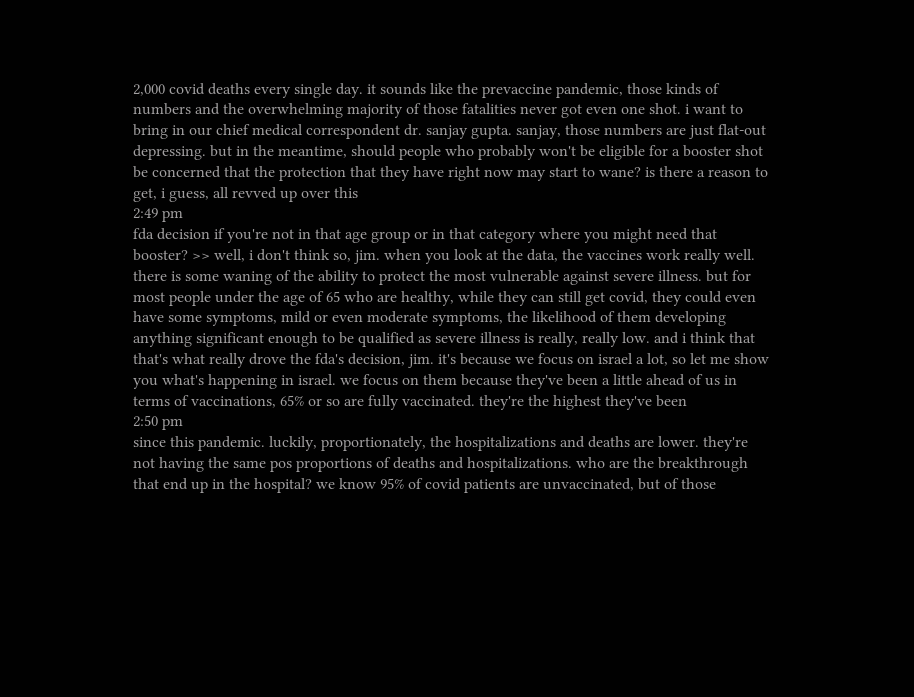2,000 covid deaths every single day. it sounds like the prevaccine pandemic, those kinds of numbers and the overwhelming majority of those fatalities never got even one shot. i want to bring in our chief medical correspondent dr. sanjay gupta. sanjay, those numbers are just flat-out depressing. but in the meantime, should people who probably won't be eligible for a booster shot be concerned that the protection that they have right now may start to wane? is there a reason to get, i guess, all revved up over this
2:49 pm
fda decision if you're not in that age group or in that category where you might need that booster? >> well, i don't think so, jim. when you look at the data, the vaccines work really well. there is some waning of the ability to protect the most vulnerable against severe illness. but for most people under the age of 65 who are healthy, while they can still get covid, they could even have some symptoms, mild or even moderate symptoms, the likelihood of them developing anything significant enough to be qualified as severe illness is really, really low. and i think that that's what really drove the fda's decision, jim. it's because we focus on israel a lot, so let me show you what's happening in israel. we focus on them because they've been a little ahead of us in terms of vaccinations, 65% or so are fully vaccinated. they're the highest they've been
2:50 pm
since this pandemic. luckily, proportionately, the hospitalizations and deaths are lower. they're not having the same pos proportions of deaths and hospitalizations. who are the breakthrough that end up in the hospital? we know 95% of covid patients are unvaccinated, but of those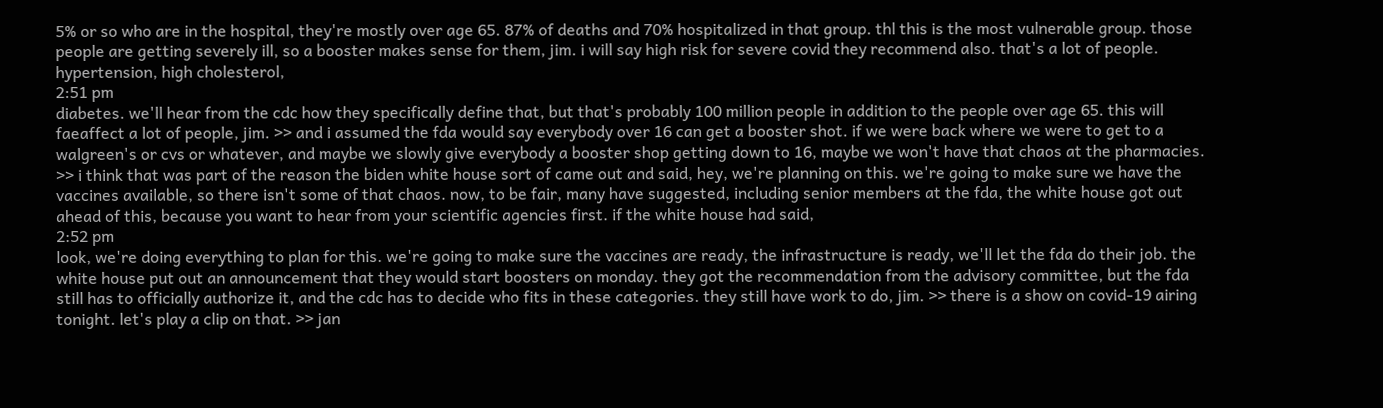5% or so who are in the hospital, they're mostly over age 65. 87% of deaths and 70% hospitalized in that group. thl this is the most vulnerable group. those people are getting severely ill, so a booster makes sense for them, jim. i will say high risk for severe covid they recommend also. that's a lot of people. hypertension, high cholesterol,
2:51 pm
diabetes. we'll hear from the cdc how they specifically define that, but that's probably 100 million people in addition to the people over age 65. this will faeaffect a lot of people, jim. >> and i assumed the fda would say everybody over 16 can get a booster shot. if we were back where we were to get to a walgreen's or cvs or whatever, and maybe we slowly give everybody a booster shop getting down to 16, maybe we won't have that chaos at the pharmacies. >> i think that was part of the reason the biden white house sort of came out and said, hey, we're planning on this. we're going to make sure we have the vaccines available, so there isn't some of that chaos. now, to be fair, many have suggested, including senior members at the fda, the white house got out ahead of this, because you want to hear from your scientific agencies first. if the white house had said,
2:52 pm
look, we're doing everything to plan for this. we're going to make sure the vaccines are ready, the infrastructure is ready, we'll let the fda do their job. the white house put out an announcement that they would start boosters on monday. they got the recommendation from the advisory committee, but the fda still has to officially authorize it, and the cdc has to decide who fits in these categories. they still have work to do, jim. >> there is a show on covid-19 airing tonight. let's play a clip on that. >> jan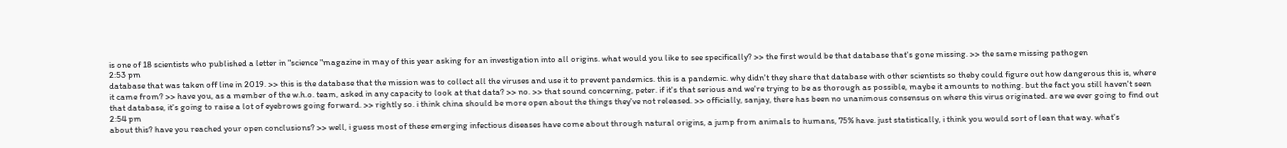is one of 18 scientists who published a letter in "science "magazine in may of this year asking for an investigation into all origins. what would you like to see specifically? >> the first would be that database that's gone missing. >> the same missing pathogen
2:53 pm
database that was taken off line in 2019. >> this is the database that the mission was to collect all the viruses and use it to prevent pandemics. this is a pandemic. why didn't they share that database with other scientists so theby could figure out how dangerous this is, where it came from? >> have you, as a member of the w.h.o. team, asked in any capacity to look at that data? >> no. >> that sound concerning, peter. if it's that serious and we're trying to be as thorough as possible, maybe it amounts to nothing. but the fact you still haven't seen that database, it's going to raise a lot of eyebrows going forward. >> rightly so. i think china should be more open about the things they've not released. >> officially, sanjay, there has been no unanimous consensus on where this virus originated. are we ever going to find out
2:54 pm
about this? have you reached your open conclusions? >> well, i guess most of these emerging infectious diseases have come about through natural origins, a jump from animals to humans, 75% have. just statistically, i think you would sort of lean that way. what's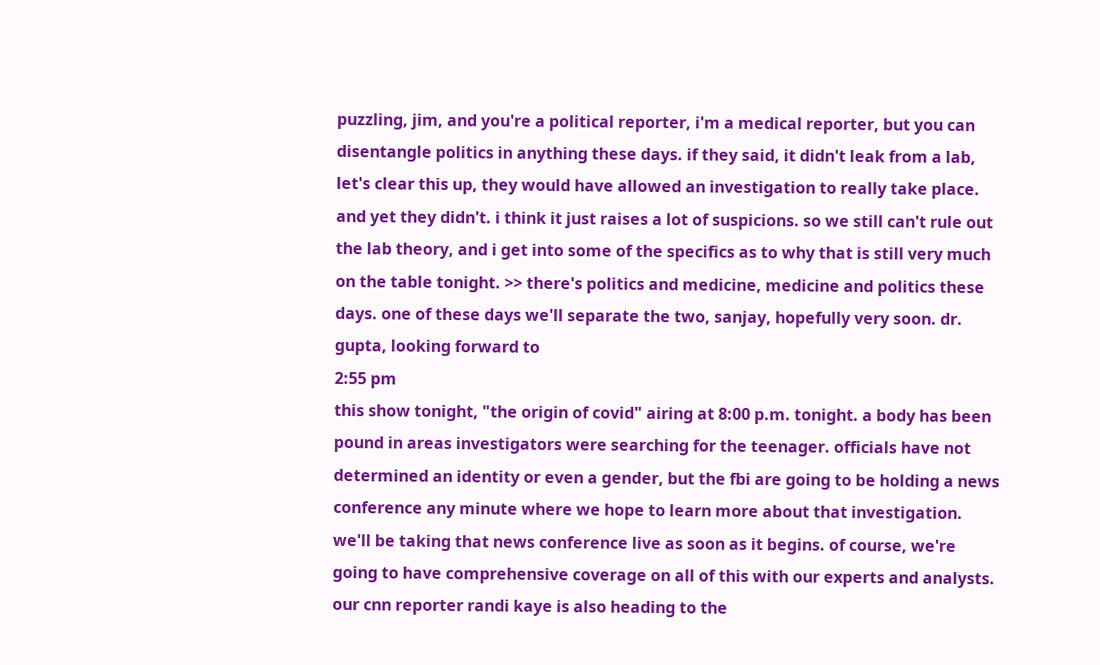puzzling, jim, and you're a political reporter, i'm a medical reporter, but you can disentangle politics in anything these days. if they said, it didn't leak from a lab, let's clear this up, they would have allowed an investigation to really take place. and yet they didn't. i think it just raises a lot of suspicions. so we still can't rule out the lab theory, and i get into some of the specifics as to why that is still very much on the table tonight. >> there's politics and medicine, medicine and politics these days. one of these days we'll separate the two, sanjay, hopefully very soon. dr. gupta, looking forward to
2:55 pm
this show tonight, "the origin of covid" airing at 8:00 p.m. tonight. a body has been pound in areas investigators were searching for the teenager. officials have not determined an identity or even a gender, but the fbi are going to be holding a news conference any minute where we hope to learn more about that investigation. we'll be taking that news conference live as soon as it begins. of course, we're going to have comprehensive coverage on all of this with our experts and analysts. our cnn reporter randi kaye is also heading to the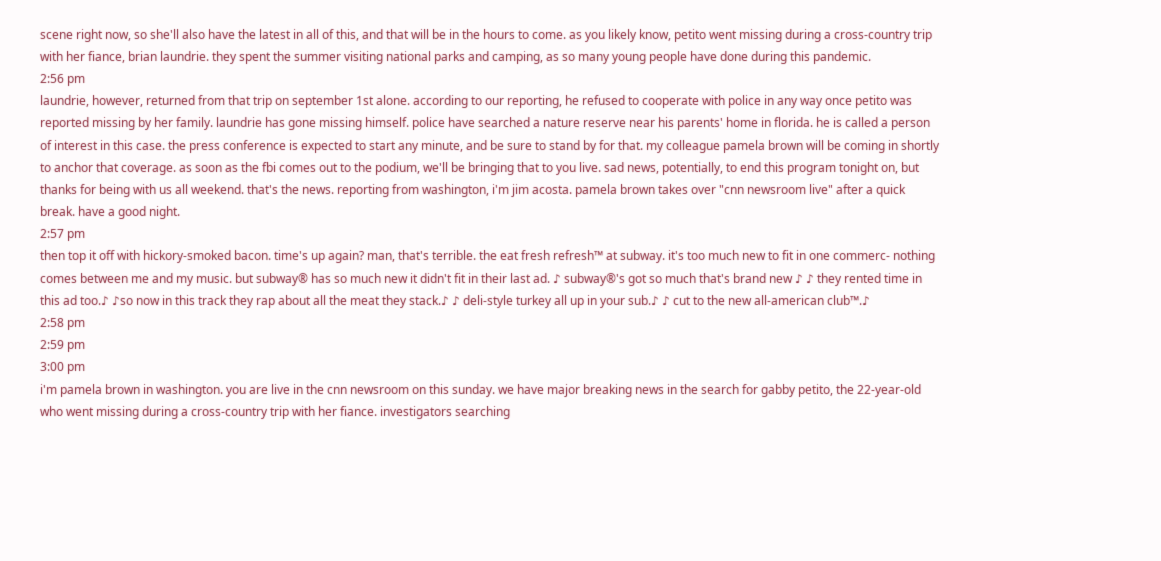scene right now, so she'll also have the latest in all of this, and that will be in the hours to come. as you likely know, petito went missing during a cross-country trip with her fiance, brian laundrie. they spent the summer visiting national parks and camping, as so many young people have done during this pandemic.
2:56 pm
laundrie, however, returned from that trip on september 1st alone. according to our reporting, he refused to cooperate with police in any way once petito was reported missing by her family. laundrie has gone missing himself. police have searched a nature reserve near his parents' home in florida. he is called a person of interest in this case. the press conference is expected to start any minute, and be sure to stand by for that. my colleague pamela brown will be coming in shortly to anchor that coverage. as soon as the fbi comes out to the podium, we'll be bringing that to you live. sad news, potentially, to end this program tonight on, but thanks for being with us all weekend. that's the news. reporting from washington, i'm jim acosta. pamela brown takes over "cnn newsroom live" after a quick break. have a good night.
2:57 pm
then top it off with hickory-smoked bacon. time's up again? man, that's terrible. the eat fresh refresh™ at subway. it's too much new to fit in one commerc- nothing comes between me and my music. but subway® has so much new it didn't fit in their last ad. ♪ subway®'s got so much that's brand new ♪ ♪ they rented time in this ad too.♪ ♪so now in this track they rap about all the meat they stack.♪ ♪ deli-style turkey all up in your sub.♪ ♪ cut to the new all-american club™.♪
2:58 pm
2:59 pm
3:00 pm
i'm pamela brown in washington. you are live in the cnn newsroom on this sunday. we have major breaking news in the search for gabby petito, the 22-year-old who went missing during a cross-country trip with her fiance. investigators searching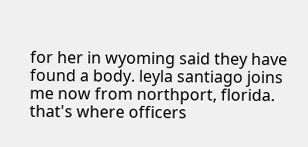for her in wyoming said they have found a body. leyla santiago joins me now from northport, florida. that's where officers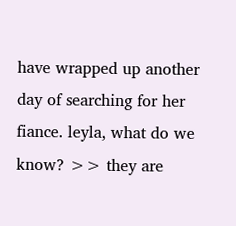have wrapped up another day of searching for her fiance. leyla, what do we know? >> they are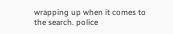wrapping up when it comes to the search. police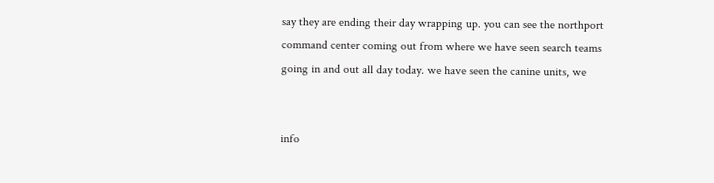say they are ending their day wrapping up. you can see the northport command center coming out from where we have seen search teams going in and out all day today. we have seen the canine units, we


info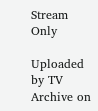Stream Only

Uploaded by TV Archive on